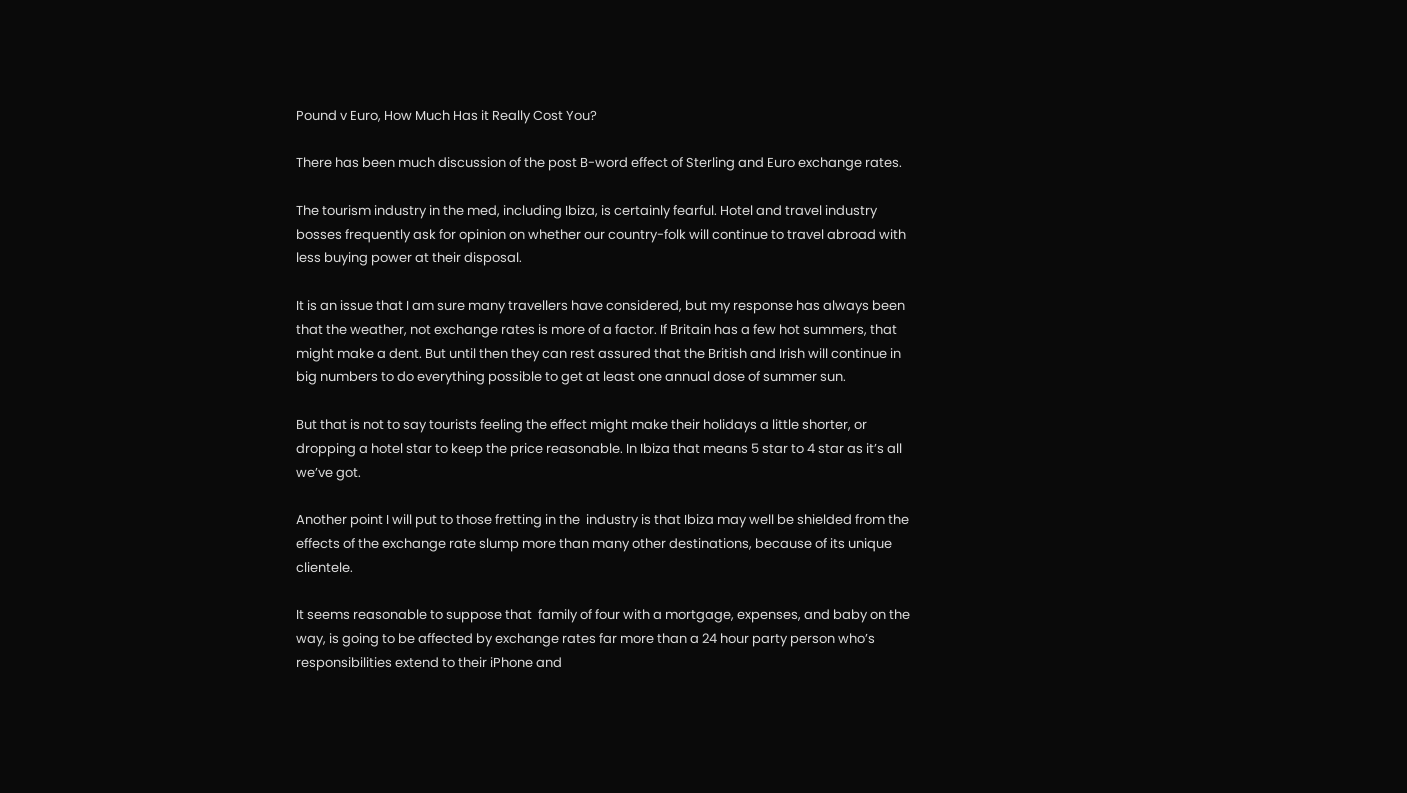Pound v Euro, How Much Has it Really Cost You?

There has been much discussion of the post B-word effect of Sterling and Euro exchange rates.

The tourism industry in the med, including Ibiza, is certainly fearful. Hotel and travel industry bosses frequently ask for opinion on whether our country-folk will continue to travel abroad with less buying power at their disposal.

It is an issue that I am sure many travellers have considered, but my response has always been that the weather, not exchange rates is more of a factor. If Britain has a few hot summers, that might make a dent. But until then they can rest assured that the British and Irish will continue in big numbers to do everything possible to get at least one annual dose of summer sun.

But that is not to say tourists feeling the effect might make their holidays a little shorter, or dropping a hotel star to keep the price reasonable. In Ibiza that means 5 star to 4 star as it’s all we’ve got.

Another point I will put to those fretting in the  industry is that Ibiza may well be shielded from the effects of the exchange rate slump more than many other destinations, because of its unique clientele.

It seems reasonable to suppose that  family of four with a mortgage, expenses, and baby on the way, is going to be affected by exchange rates far more than a 24 hour party person who’s responsibilities extend to their iPhone and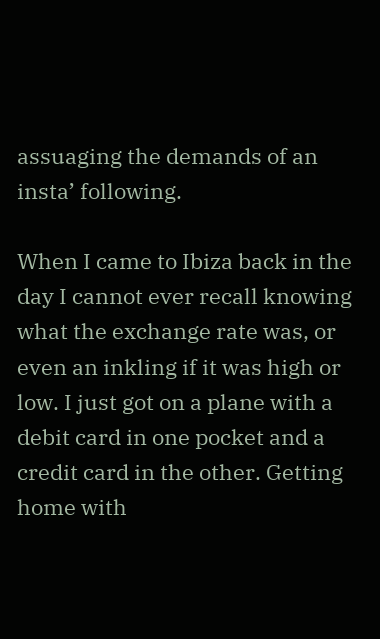assuaging the demands of an insta’ following.

When I came to Ibiza back in the day I cannot ever recall knowing what the exchange rate was, or even an inkling if it was high or low. I just got on a plane with a debit card in one pocket and a credit card in the other. Getting home with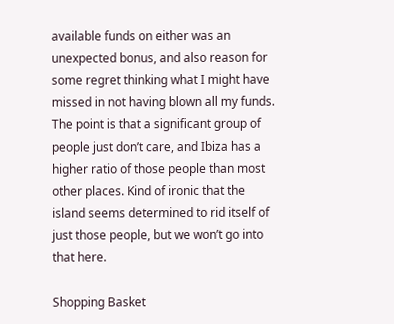available funds on either was an unexpected bonus, and also reason for some regret thinking what I might have missed in not having blown all my funds. The point is that a significant group of people just don’t care, and Ibiza has a higher ratio of those people than most other places. Kind of ironic that the island seems determined to rid itself of just those people, but we won’t go into that here.

Shopping Basket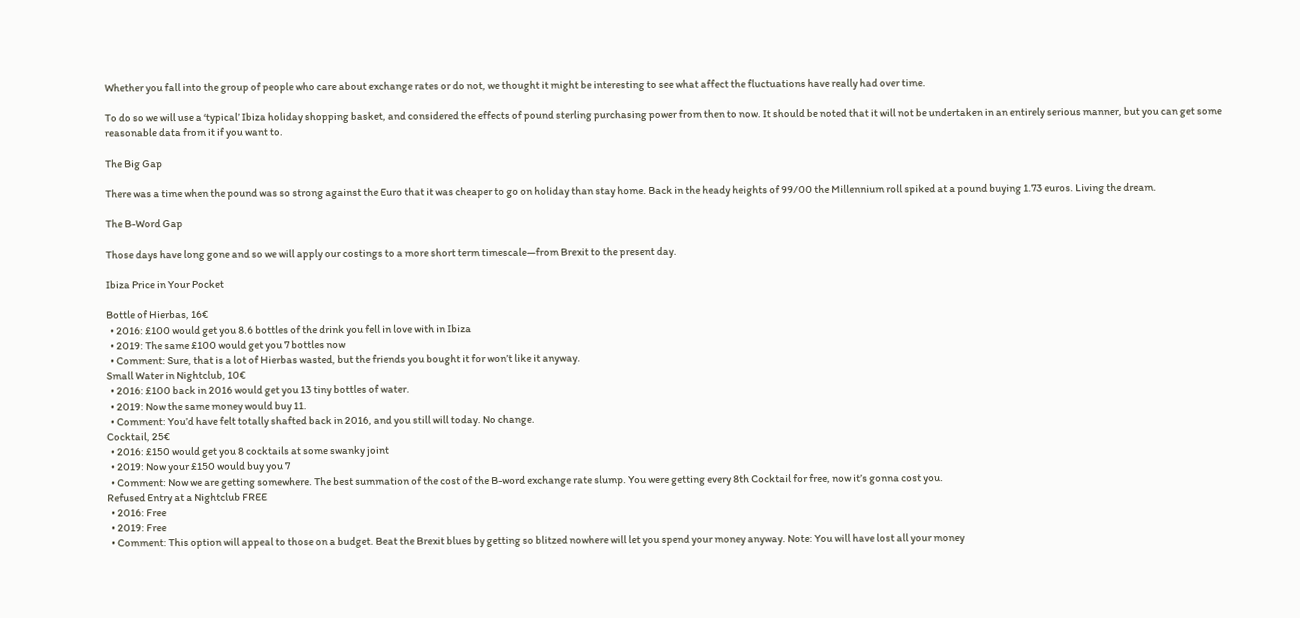Whether you fall into the group of people who care about exchange rates or do not, we thought it might be interesting to see what affect the fluctuations have really had over time.

To do so we will use a ‘typical’ Ibiza holiday shopping basket, and considered the effects of pound sterling purchasing power from then to now. It should be noted that it will not be undertaken in an entirely serious manner, but you can get some reasonable data from it if you want to.

The Big Gap

There was a time when the pound was so strong against the Euro that it was cheaper to go on holiday than stay home. Back in the heady heights of 99/00 the Millennium roll spiked at a pound buying 1.73 euros. Living the dream.

The B-Word Gap

Those days have long gone and so we will apply our costings to a more short term timescale—from Brexit to the present day.

Ibiza Price in Your Pocket

Bottle of Hierbas, 16€
  • 2016: £100 would get you 8.6 bottles of the drink you fell in love with in Ibiza
  • 2019: The same £100 would get you 7 bottles now
  • Comment: Sure, that is a lot of Hierbas wasted, but the friends you bought it for won’t like it anyway.
Small Water in Nightclub, 10€
  • 2016: £100 back in 2016 would get you 13 tiny bottles of water.
  • 2019: Now the same money would buy 11.
  • Comment: You’d have felt totally shafted back in 2016, and you still will today. No change.
Cocktail, 25€
  • 2016: £150 would get you 8 cocktails at some swanky joint
  • 2019: Now your £150 would buy you 7
  • Comment: Now we are getting somewhere. The best summation of the cost of the B-word exchange rate slump. You were getting every 8th Cocktail for free, now it’s gonna cost you.
Refused Entry at a Nightclub FREE
  • 2016: Free
  • 2019: Free
  • Comment: This option will appeal to those on a budget. Beat the Brexit blues by getting so blitzed nowhere will let you spend your money anyway. Note: You will have lost all your money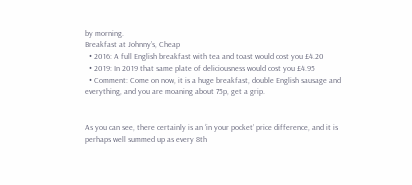by morning.
Breakfast at Johnny’s, Cheap
  • 2016: A full English breakfast with tea and toast would cost you £4.20
  • 2019: In 2019 that same plate of deliciousness would cost you £4.95
  • Comment: Come on now, it is a huge breakfast, double English sausage and everything, and you are moaning about 75p, get a grip.


As you can see, there certainly is an ‘in your pocket’ price difference, and it is perhaps well summed up as every 8th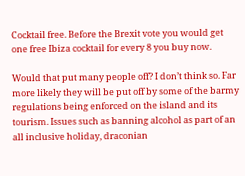Cocktail free. Before the Brexit vote you would get one free Ibiza cocktail for every 8 you buy now.

Would that put many people off? I don’t think so. Far more likely they will be put off by some of the barmy regulations being enforced on the island and its tourism. Issues such as banning alcohol as part of an all inclusive holiday, draconian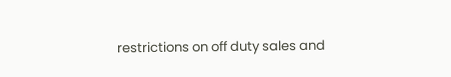restrictions on off duty sales and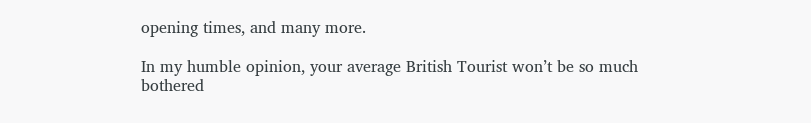opening times, and many more.

In my humble opinion, your average British Tourist won’t be so much bothered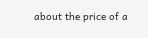about the price of a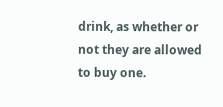drink, as whether or not they are allowed to buy one.